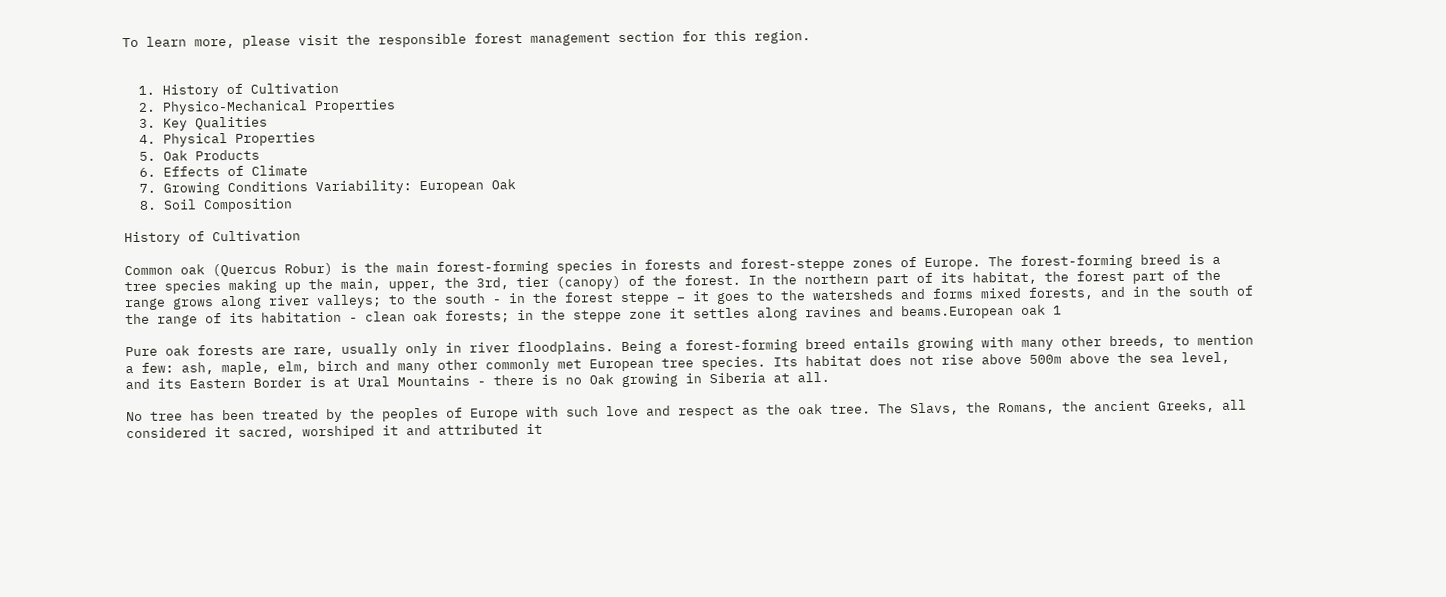To learn more, please visit the responsible forest management section for this region.


  1. History of Cultivation
  2. Physico-Mechanical Properties
  3. Key Qualities
  4. Physical Properties
  5. Oak Products
  6. Effects of Climate
  7. Growing Conditions Variability: European Oak
  8. Soil Composition

History of Cultivation

Common oak (Quercus Robur) is the main forest-forming species in forests and forest-steppe zones of Europe. The forest-forming breed is a tree species making up the main, upper, the 3rd, tier (canopy) of the forest. In the northern part of its habitat, the forest part of the range grows along river valleys; to the south - in the forest steppe – it goes to the watersheds and forms mixed forests, and in the south of the range of its habitation - clean oak forests; in the steppe zone it settles along ravines and beams.European oak 1

Pure oak forests are rare, usually only in river floodplains. Being a forest-forming breed entails growing with many other breeds, to mention a few: ash, maple, elm, birch and many other commonly met European tree species. Its habitat does not rise above 500m above the sea level, and its Eastern Border is at Ural Mountains - there is no Oak growing in Siberia at all.

No tree has been treated by the peoples of Europe with such love and respect as the oak tree. The Slavs, the Romans, the ancient Greeks, all considered it sacred, worshiped it and attributed it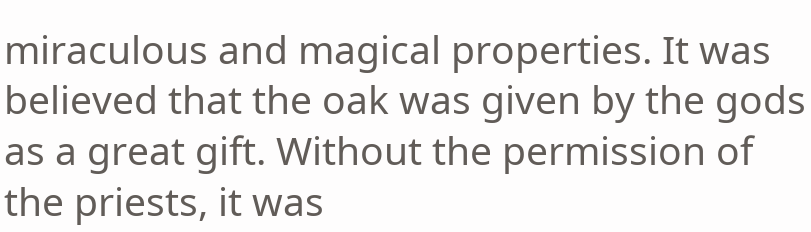miraculous and magical properties. It was believed that the oak was given by the gods as a great gift. Without the permission of the priests, it was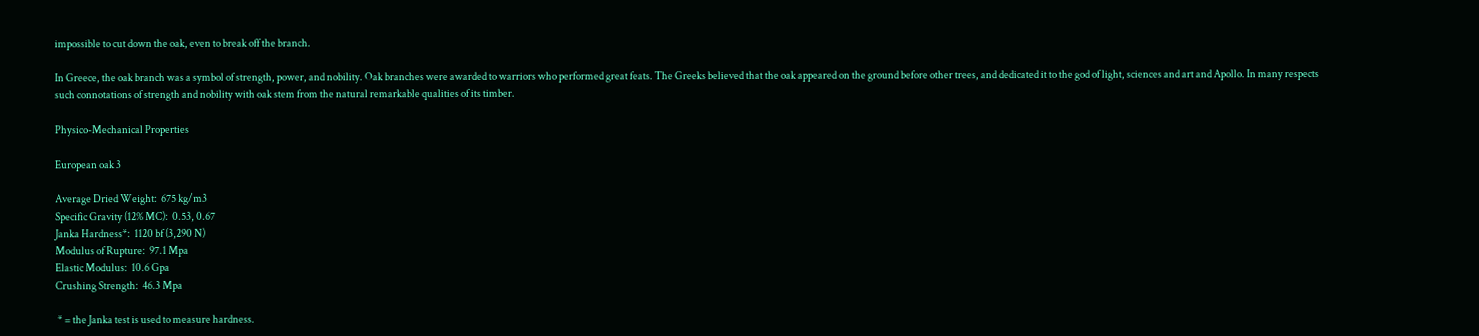impossible to cut down the oak, even to break off the branch.

In Greece, the oak branch was a symbol of strength, power, and nobility. Oak branches were awarded to warriors who performed great feats. The Greeks believed that the oak appeared on the ground before other trees, and dedicated it to the god of light, sciences and art and Apollo. In many respects such connotations of strength and nobility with oak stem from the natural remarkable qualities of its timber.

Physico-Mechanical Properties

European oak 3

Average Dried Weight:  675 kg/m3
Specific Gravity (12% MC):  0.53, 0.67
Janka Hardness*:  1120 bf (3,290 N)
Modulus of Rupture:  97.1 Mpa
Elastic Modulus:  10.6 Gpa
Crushing Strength:  46.3 Mpa

 * = the Janka test is used to measure hardness.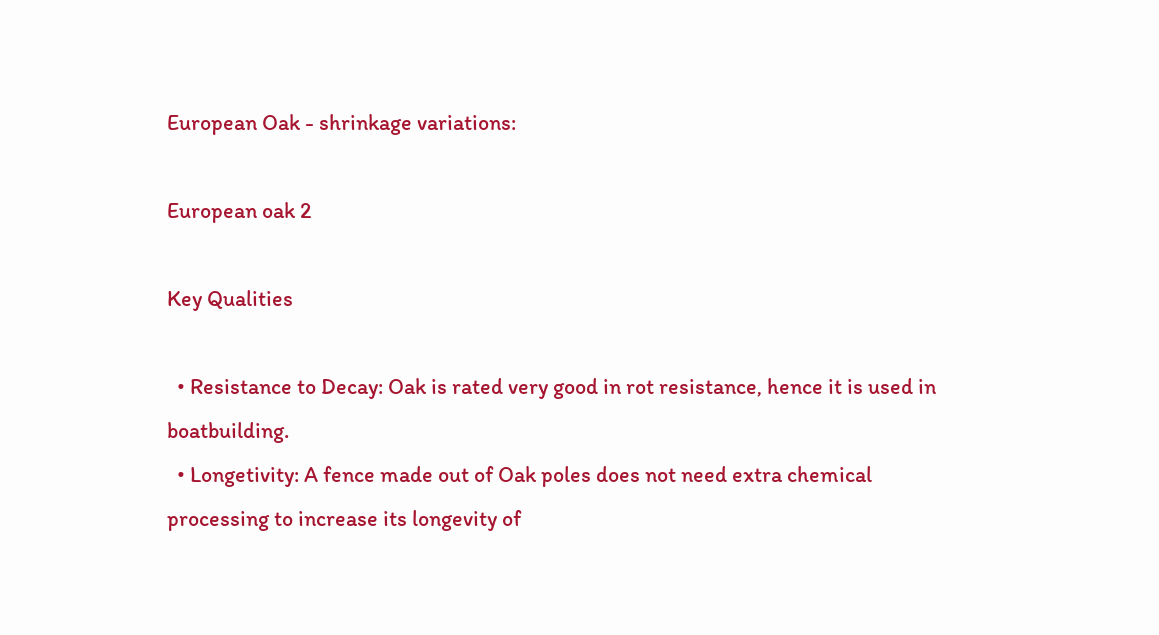European Oak - shrinkage variations:

European oak 2

Key Qualities

  • Resistance to Decay: Oak is rated very good in rot resistance, hence it is used in boatbuilding.
  • Longetivity: A fence made out of Oak poles does not need extra chemical processing to increase its longevity of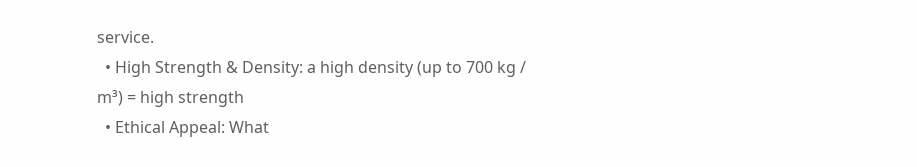service.
  • High Strength & Density: a high density (up to 700 kg / m³) = high strength
  • Ethical Appeal: What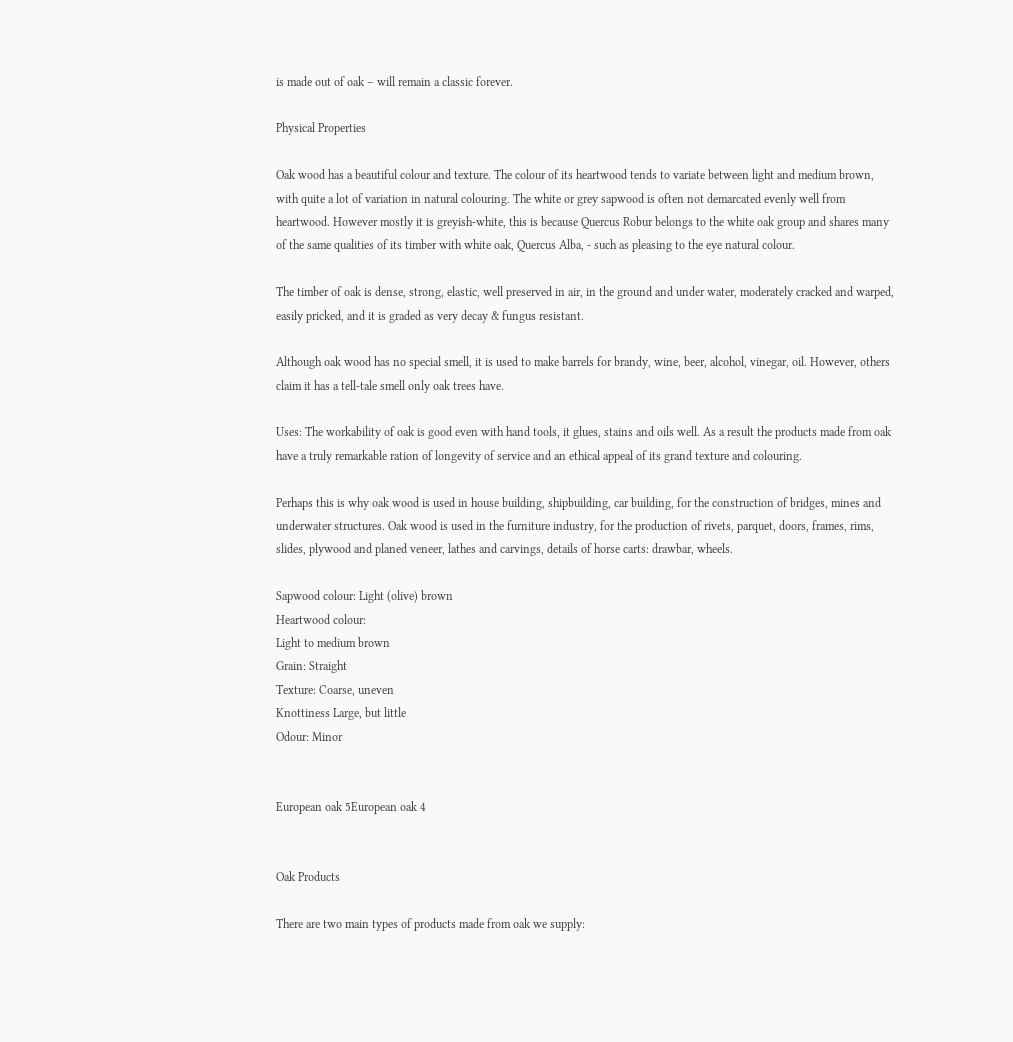is made out of oak – will remain a classic forever.

Physical Properties

Oak wood has a beautiful colour and texture. The colour of its heartwood tends to variate between light and medium brown, with quite a lot of variation in natural colouring. The white or grey sapwood is often not demarcated evenly well from heartwood. However mostly it is greyish-white, this is because Quercus Robur belongs to the white oak group and shares many of the same qualities of its timber with white oak, Quercus Alba, - such as pleasing to the eye natural colour.

The timber of oak is dense, strong, elastic, well preserved in air, in the ground and under water, moderately cracked and warped, easily pricked, and it is graded as very decay & fungus resistant.

Although oak wood has no special smell, it is used to make barrels for brandy, wine, beer, alcohol, vinegar, oil. However, others claim it has a tell-tale smell only oak trees have.

Uses: The workability of oak is good even with hand tools, it glues, stains and oils well. As a result the products made from oak have a truly remarkable ration of longevity of service and an ethical appeal of its grand texture and colouring.

Perhaps this is why oak wood is used in house building, shipbuilding, car building, for the construction of bridges, mines and underwater structures. Oak wood is used in the furniture industry, for the production of rivets, parquet, doors, frames, rims, slides, plywood and planed veneer, lathes and carvings, details of horse carts: drawbar, wheels.

Sapwood colour: Light (olive) brown
Heartwood colour:
Light to medium brown
Grain: Straight
Texture: Coarse, uneven
Knottiness Large, but little
Odour: Minor


European oak 5European oak 4


Oak Products

There are two main types of products made from oak we supply: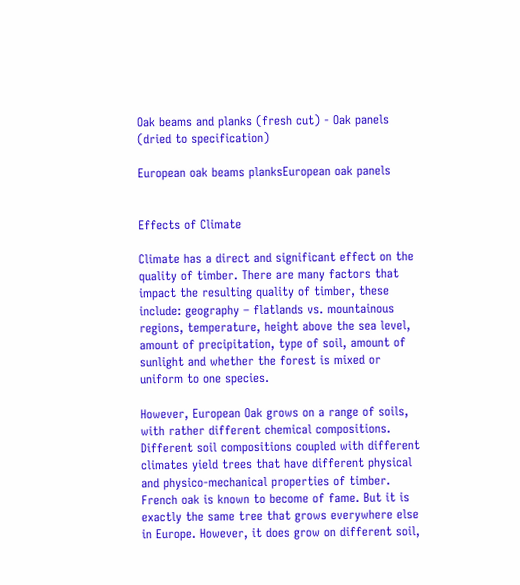Oak beams and planks (fresh cut) - Oak panels (dried to specification)

European oak beams planksEuropean oak panels


Effects of Climate

Climate has a direct and significant effect on the quality of timber. There are many factors that impact the resulting quality of timber, these include: geography – flatlands vs. mountainous regions, temperature, height above the sea level, amount of precipitation, type of soil, amount of sunlight and whether the forest is mixed or uniform to one species.

However, European Oak grows on a range of soils, with rather different chemical compositions. Different soil compositions coupled with different climates yield trees that have different physical and physico-mechanical properties of timber. French oak is known to become of fame. But it is exactly the same tree that grows everywhere else in Europe. However, it does grow on different soil,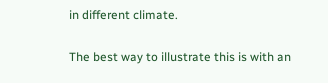in different climate.

The best way to illustrate this is with an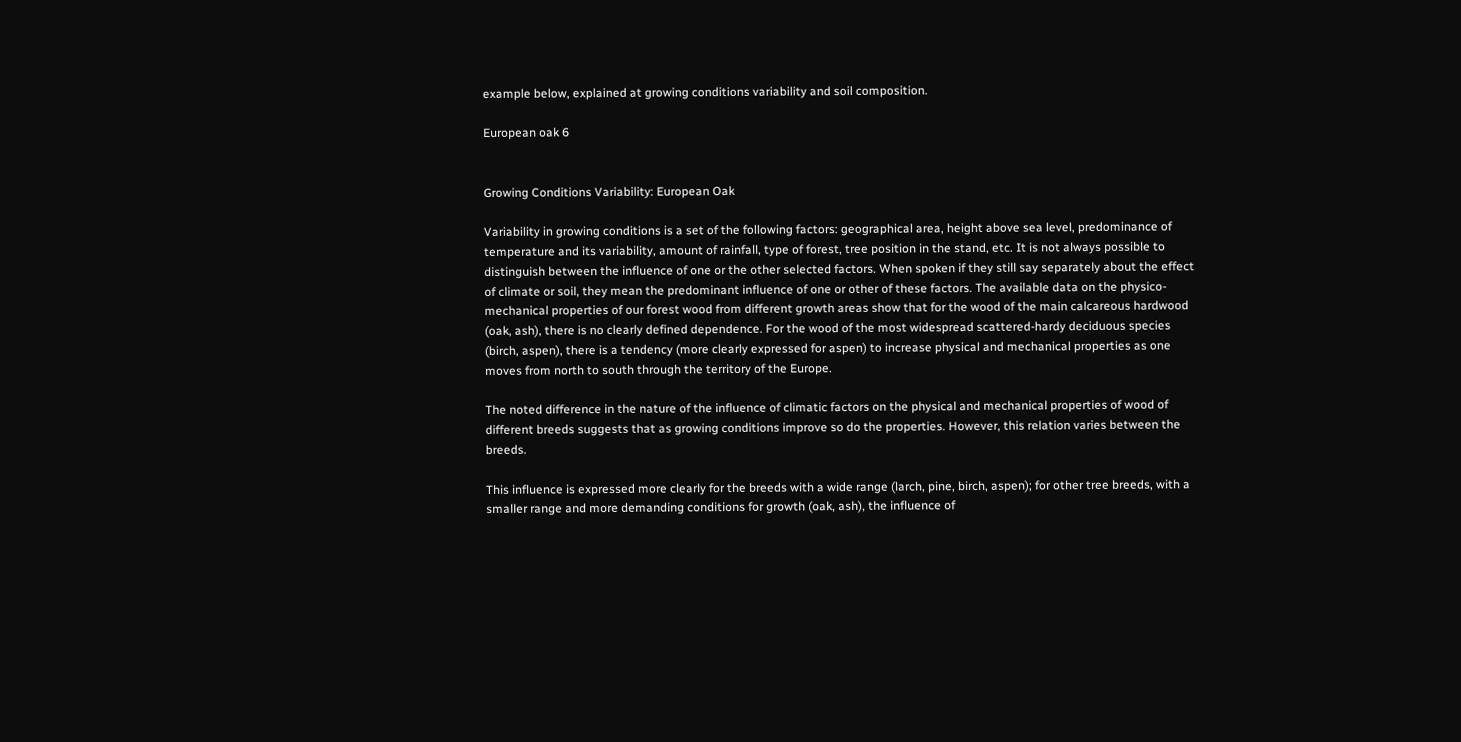example below, explained at growing conditions variability and soil composition.

European oak 6


Growing Conditions Variability: European Oak

Variability in growing conditions is a set of the following factors: geographical area, height above sea level, predominance of temperature and its variability, amount of rainfall, type of forest, tree position in the stand, etc. It is not always possible to distinguish between the influence of one or the other selected factors. When spoken if they still say separately about the effect of climate or soil, they mean the predominant influence of one or other of these factors. The available data on the physico-mechanical properties of our forest wood from different growth areas show that for the wood of the main calcareous hardwood (oak, ash), there is no clearly defined dependence. For the wood of the most widespread scattered-hardy deciduous species (birch, aspen), there is a tendency (more clearly expressed for aspen) to increase physical and mechanical properties as one moves from north to south through the territory of the Europe.

The noted difference in the nature of the influence of climatic factors on the physical and mechanical properties of wood of different breeds suggests that as growing conditions improve so do the properties. However, this relation varies between the breeds.

This influence is expressed more clearly for the breeds with a wide range (larch, pine, birch, aspen); for other tree breeds, with a smaller range and more demanding conditions for growth (oak, ash), the influence of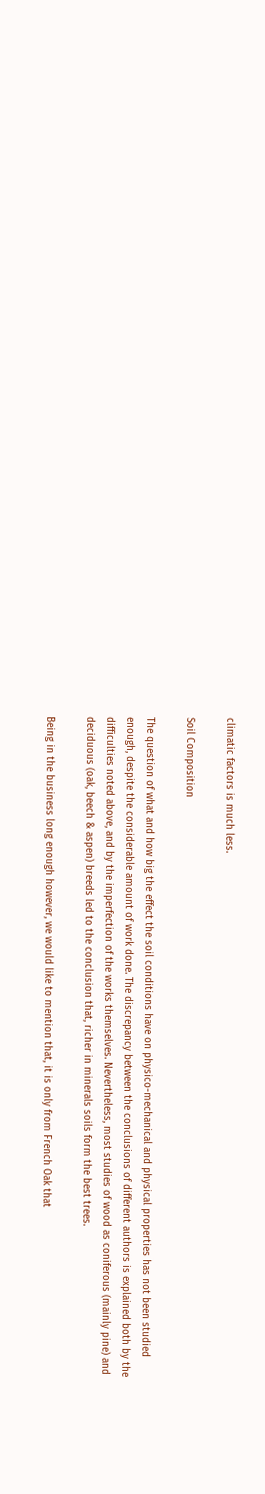climatic factors is much less.

Soil Composition

The question of what and how big the effect the soil conditions have on physico-mechanical and physical properties has not been studied enough, despite the considerable amount of work done. The discrepancy between the conclusions of different authors is explained both by the difficulties noted above, and by the imperfection of the works themselves. Nevertheless, most studies of wood as coniferous (mainly pine) and deciduous (oak, beech & aspen) breeds led to the conclusion that, richer in minerals soils form the best trees.

Being in the business long enough however, we would like to mention that, it is only from French Oak that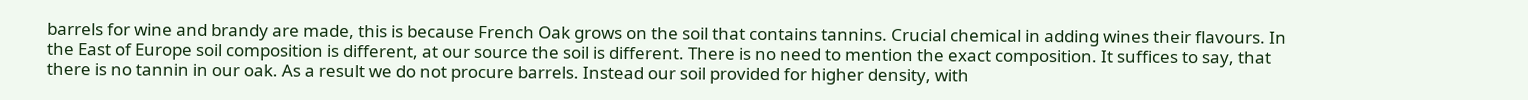barrels for wine and brandy are made, this is because French Oak grows on the soil that contains tannins. Crucial chemical in adding wines their flavours. In the East of Europe soil composition is different, at our source the soil is different. There is no need to mention the exact composition. It suffices to say, that there is no tannin in our oak. As a result we do not procure barrels. Instead our soil provided for higher density, with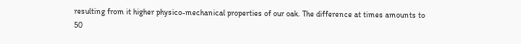resulting from it higher physico-mechanical properties of our oak. The difference at times amounts to 50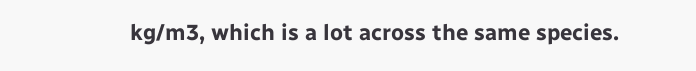kg/m3, which is a lot across the same species.